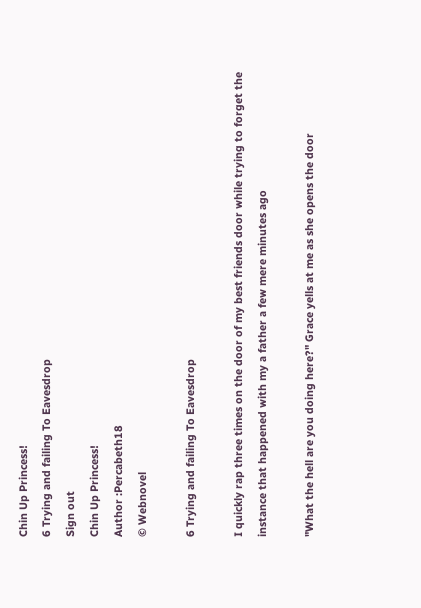Chin Up Princess!
6 Trying and failing To Eavesdrop
Sign out
Chin Up Princess!
Author :Percabeth18
© Webnovel

6 Trying and failing To Eavesdrop

I quickly rap three times on the door of my best friends door while trying to forget the instance that happened with my a father a few mere minutes ago

"What the hell are you doing here?" Grace yells at me as she opens the door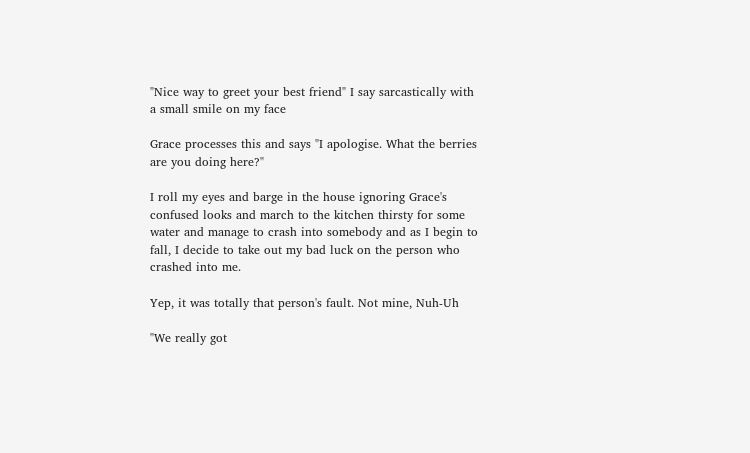"Nice way to greet your best friend" I say sarcastically with a small smile on my face

Grace processes this and says "I apologise. What the berries are you doing here?"

I roll my eyes and barge in the house ignoring Grace's confused looks and march to the kitchen thirsty for some water and manage to crash into somebody and as I begin to fall, I decide to take out my bad luck on the person who crashed into me.

Yep, it was totally that person's fault. Not mine, Nuh-Uh

"We really got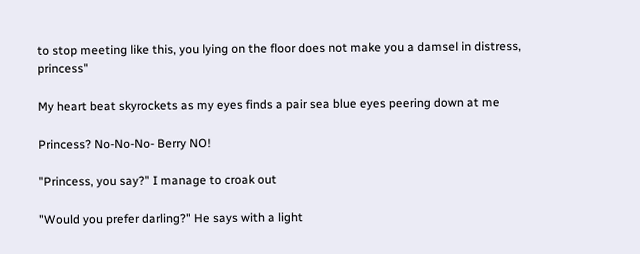to stop meeting like this, you lying on the floor does not make you a damsel in distress, princess"

My heart beat skyrockets as my eyes finds a pair sea blue eyes peering down at me

Princess? No-No-No- Berry NO!

"Princess, you say?" I manage to croak out

"Would you prefer darling?" He says with a light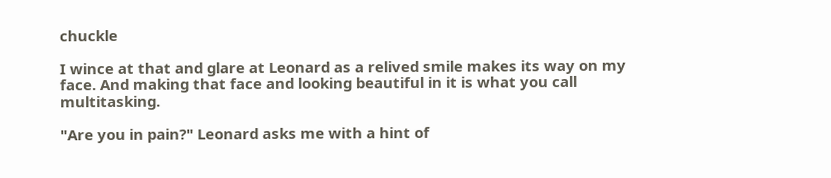chuckle

I wince at that and glare at Leonard as a relived smile makes its way on my face. And making that face and looking beautiful in it is what you call multitasking.

"Are you in pain?" Leonard asks me with a hint of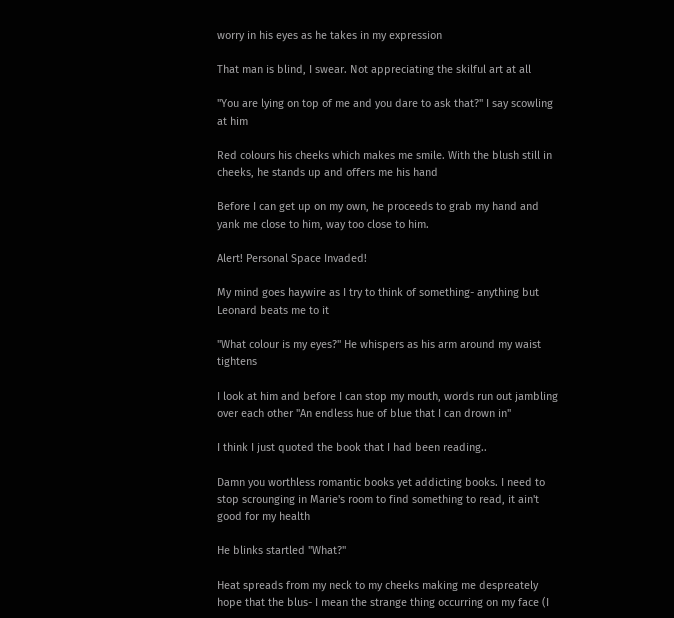worry in his eyes as he takes in my expression

That man is blind, I swear. Not appreciating the skilful art at all

"You are lying on top of me and you dare to ask that?" I say scowling at him

Red colours his cheeks which makes me smile. With the blush still in cheeks, he stands up and offers me his hand

Before I can get up on my own, he proceeds to grab my hand and yank me close to him, way too close to him.

Alert! Personal Space Invaded!

My mind goes haywire as I try to think of something- anything but Leonard beats me to it

"What colour is my eyes?" He whispers as his arm around my waist tightens

I look at him and before I can stop my mouth, words run out jambling over each other "An endless hue of blue that I can drown in"

I think I just quoted the book that I had been reading..

Damn you worthless romantic books yet addicting books. I need to stop scrounging in Marie's room to find something to read, it ain't good for my health

He blinks startled "What?"

Heat spreads from my neck to my cheeks making me despreately hope that the blus- I mean the strange thing occurring on my face (I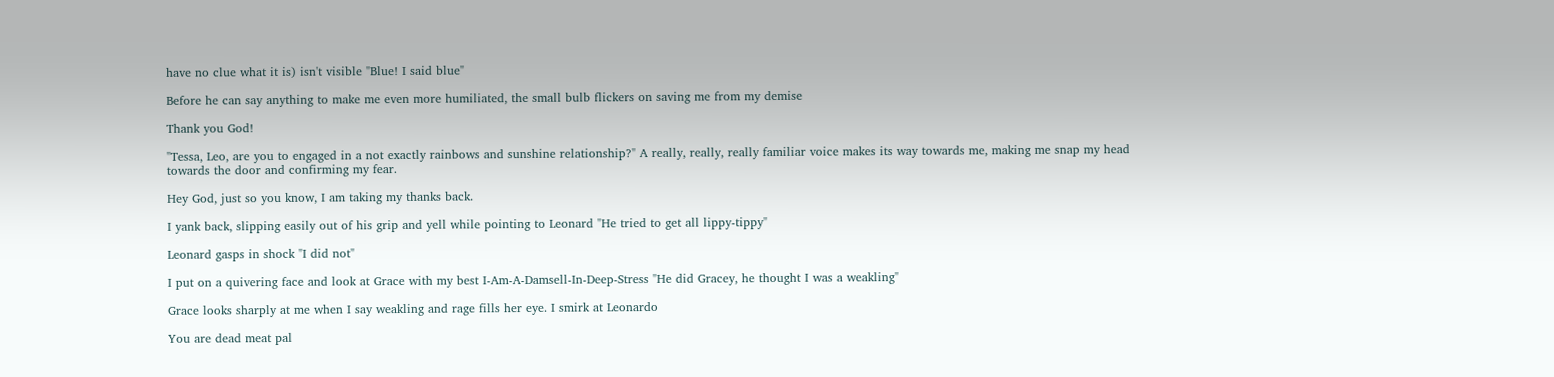have no clue what it is) isn't visible "Blue! I said blue"

Before he can say anything to make me even more humiliated, the small bulb flickers on saving me from my demise

Thank you God!

"Tessa, Leo, are you to engaged in a not exactly rainbows and sunshine relationship?" A really, really, really familiar voice makes its way towards me, making me snap my head towards the door and confirming my fear.

Hey God, just so you know, I am taking my thanks back.

I yank back, slipping easily out of his grip and yell while pointing to Leonard "He tried to get all lippy-tippy"

Leonard gasps in shock "I did not"

I put on a quivering face and look at Grace with my best I-Am-A-Damsell-In-Deep-Stress "He did Gracey, he thought I was a weakling"

Grace looks sharply at me when I say weakling and rage fills her eye. I smirk at Leonardo

You are dead meat pal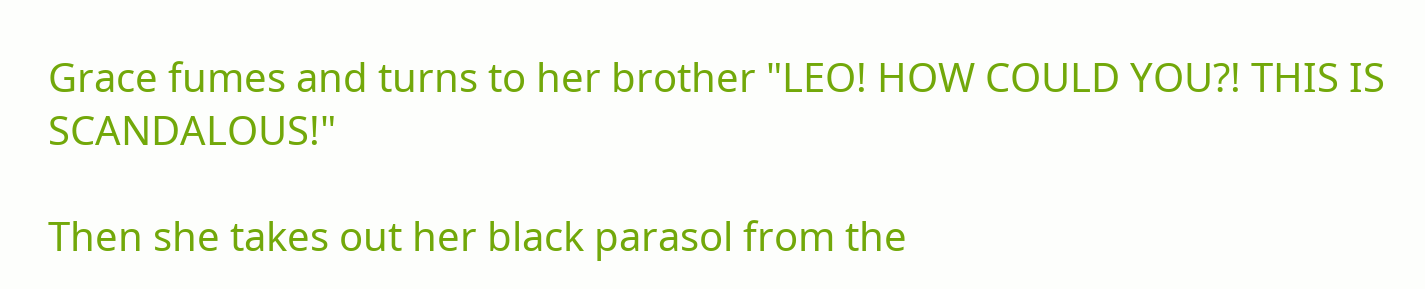Grace fumes and turns to her brother "LEO! HOW COULD YOU?! THIS IS SCANDALOUS!"

Then she takes out her black parasol from the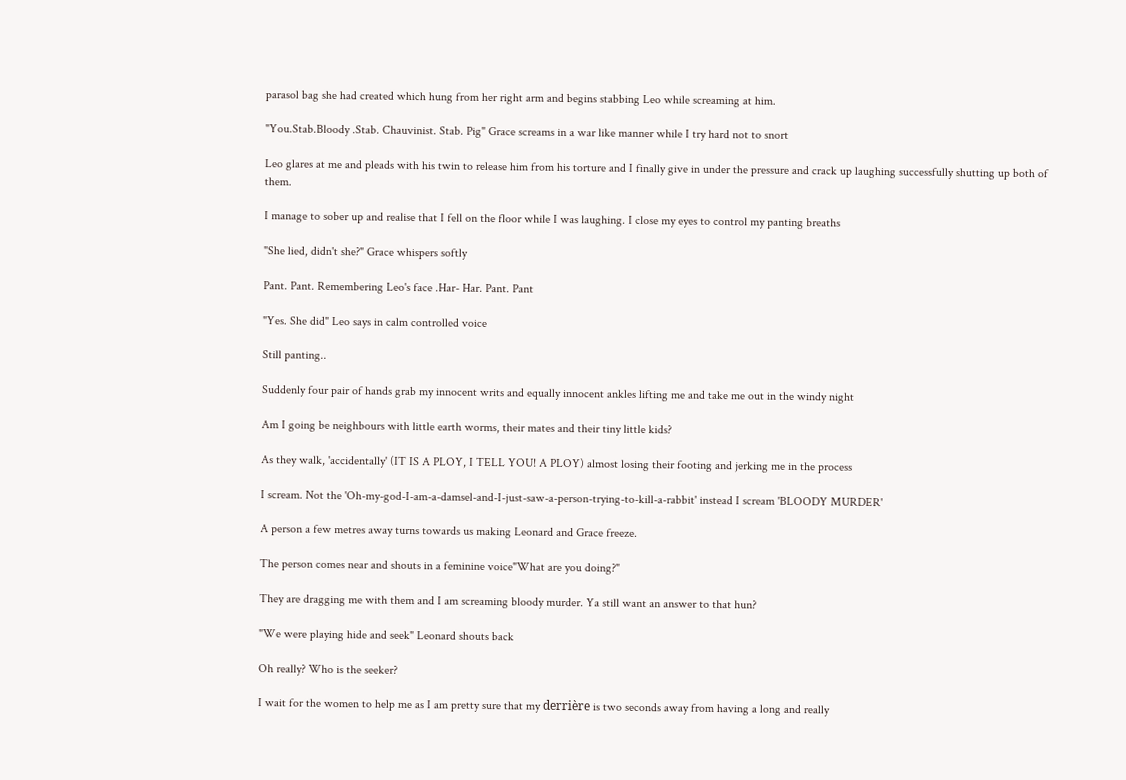parasol bag she had created which hung from her right arm and begins stabbing Leo while screaming at him.

"You.Stab.Bloody .Stab. Chauvinist. Stab. Pig" Grace screams in a war like manner while I try hard not to snort

Leo glares at me and pleads with his twin to release him from his torture and I finally give in under the pressure and crack up laughing successfully shutting up both of them.

I manage to sober up and realise that I fell on the floor while I was laughing. I close my eyes to control my panting breaths

"She lied, didn't she?" Grace whispers softly

Pant. Pant. Remembering Leo's face .Har- Har. Pant. Pant

"Yes. She did" Leo says in calm controlled voice

Still panting..

Suddenly four pair of hands grab my innocent writs and equally innocent ankles lifting me and take me out in the windy night

Am I going be neighbours with little earth worms, their mates and their tiny little kids?

As they walk, 'accidentally' (IT IS A PLOY, I TELL YOU! A PLOY) almost losing their footing and jerking me in the process

I scream. Not the 'Oh-my-god-I-am-a-damsel-and-I-just-saw-a-person-trying-to-kill-a-rabbit' instead I scream 'BLOODY MURDER'

A person a few metres away turns towards us making Leonard and Grace freeze.

The person comes near and shouts in a feminine voice"What are you doing?"

They are dragging me with them and I am screaming bloody murder. Ya still want an answer to that hun?

"We were playing hide and seek" Leonard shouts back

Oh really? Who is the seeker?

I wait for the women to help me as I am pretty sure that my derrière is two seconds away from having a long and really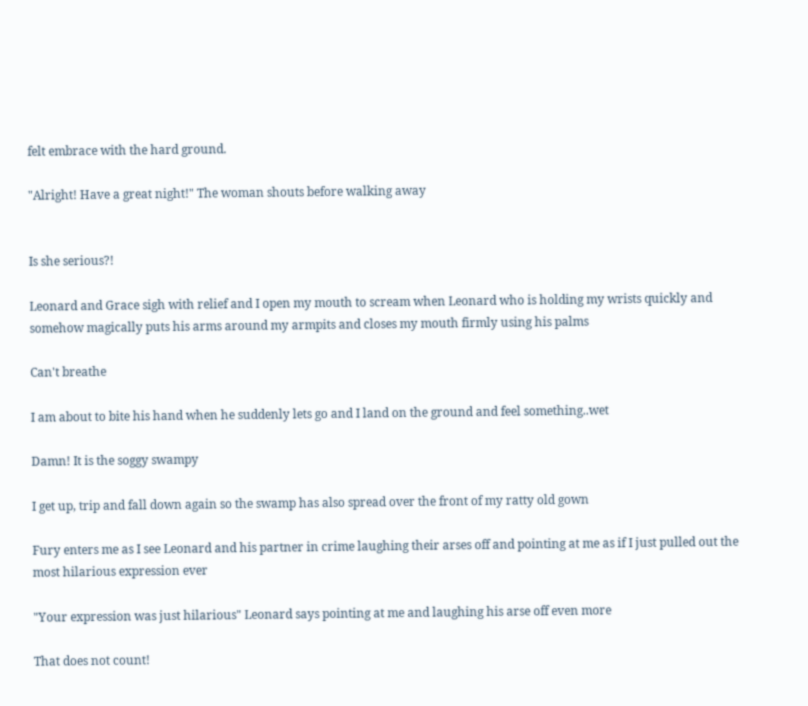felt embrace with the hard ground.

"Alright! Have a great night!" The woman shouts before walking away


Is she serious?!

Leonard and Grace sigh with relief and I open my mouth to scream when Leonard who is holding my wrists quickly and somehow magically puts his arms around my armpits and closes my mouth firmly using his palms

Can't breathe

I am about to bite his hand when he suddenly lets go and I land on the ground and feel something..wet

Damn! It is the soggy swampy

I get up, trip and fall down again so the swamp has also spread over the front of my ratty old gown

Fury enters me as I see Leonard and his partner in crime laughing their arses off and pointing at me as if I just pulled out the most hilarious expression ever

"Your expression was just hilarious" Leonard says pointing at me and laughing his arse off even more

That does not count!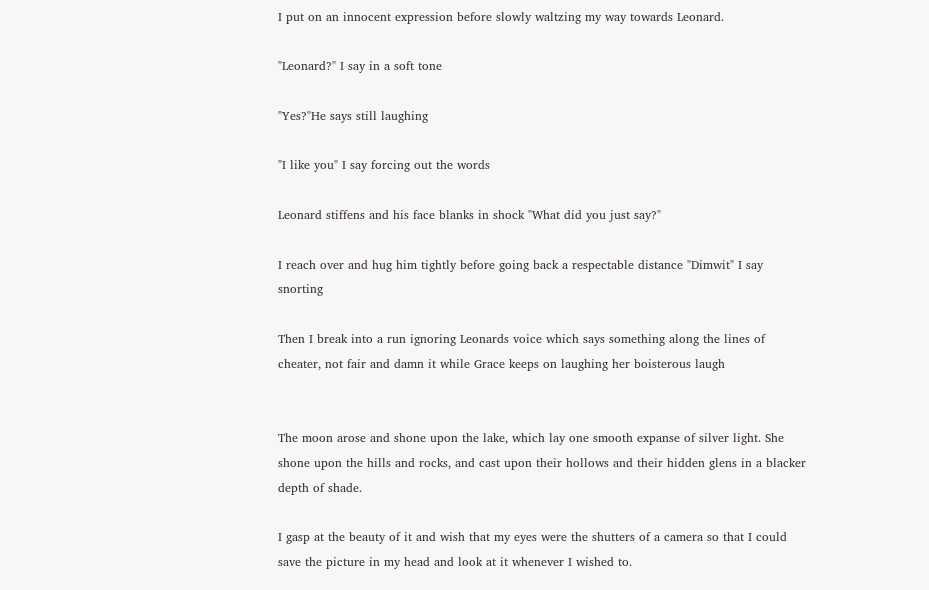I put on an innocent expression before slowly waltzing my way towards Leonard.

"Leonard?" I say in a soft tone

"Yes?"He says still laughing

"I like you" I say forcing out the words

Leonard stiffens and his face blanks in shock "What did you just say?"

I reach over and hug him tightly before going back a respectable distance "Dimwit" I say snorting

Then I break into a run ignoring Leonards voice which says something along the lines of cheater, not fair and damn it while Grace keeps on laughing her boisterous laugh


The moon arose and shone upon the lake, which lay one smooth expanse of silver light. She shone upon the hills and rocks, and cast upon their hollows and their hidden glens in a blacker depth of shade.

I gasp at the beauty of it and wish that my eyes were the shutters of a camera so that I could save the picture in my head and look at it whenever I wished to.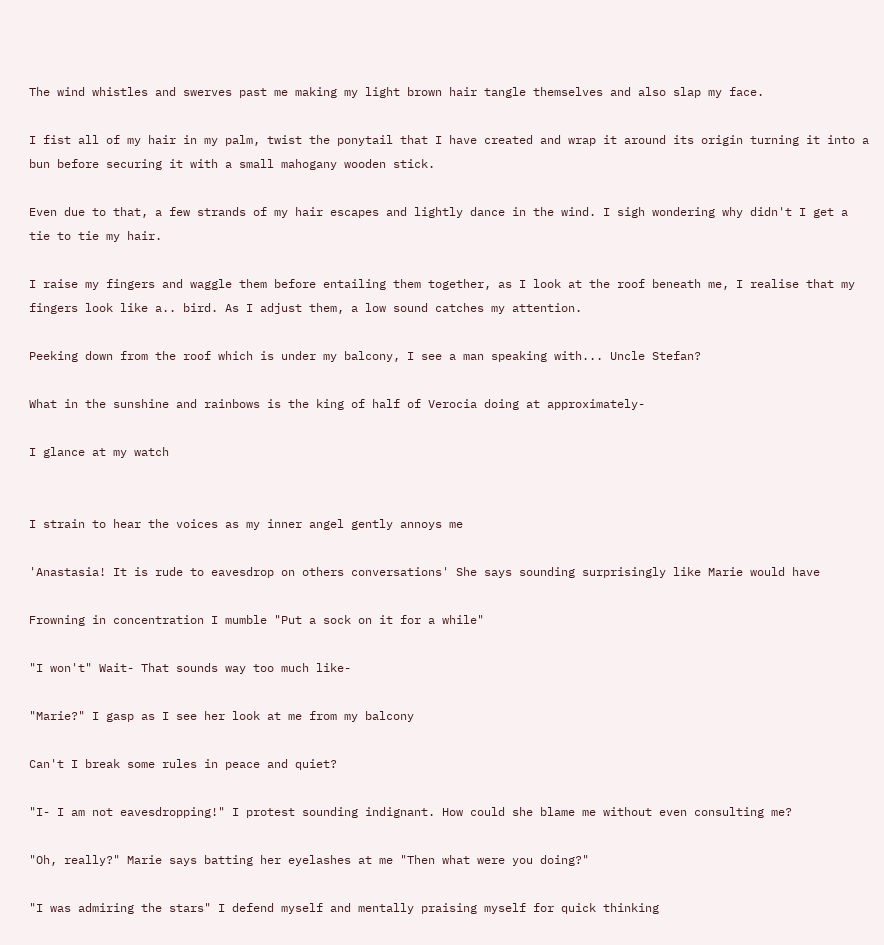The wind whistles and swerves past me making my light brown hair tangle themselves and also slap my face.

I fist all of my hair in my palm, twist the ponytail that I have created and wrap it around its origin turning it into a bun before securing it with a small mahogany wooden stick.

Even due to that, a few strands of my hair escapes and lightly dance in the wind. I sigh wondering why didn't I get a tie to tie my hair.

I raise my fingers and waggle them before entailing them together, as I look at the roof beneath me, I realise that my fingers look like a.. bird. As I adjust them, a low sound catches my attention.

Peeking down from the roof which is under my balcony, I see a man speaking with... Uncle Stefan?

What in the sunshine and rainbows is the king of half of Verocia doing at approximately-

I glance at my watch


I strain to hear the voices as my inner angel gently annoys me

'Anastasia! It is rude to eavesdrop on others conversations' She says sounding surprisingly like Marie would have

Frowning in concentration I mumble "Put a sock on it for a while"

"I won't" Wait- That sounds way too much like-

"Marie?" I gasp as I see her look at me from my balcony

Can't I break some rules in peace and quiet?

"I- I am not eavesdropping!" I protest sounding indignant. How could she blame me without even consulting me?

"Oh, really?" Marie says batting her eyelashes at me "Then what were you doing?"

"I was admiring the stars" I defend myself and mentally praising myself for quick thinking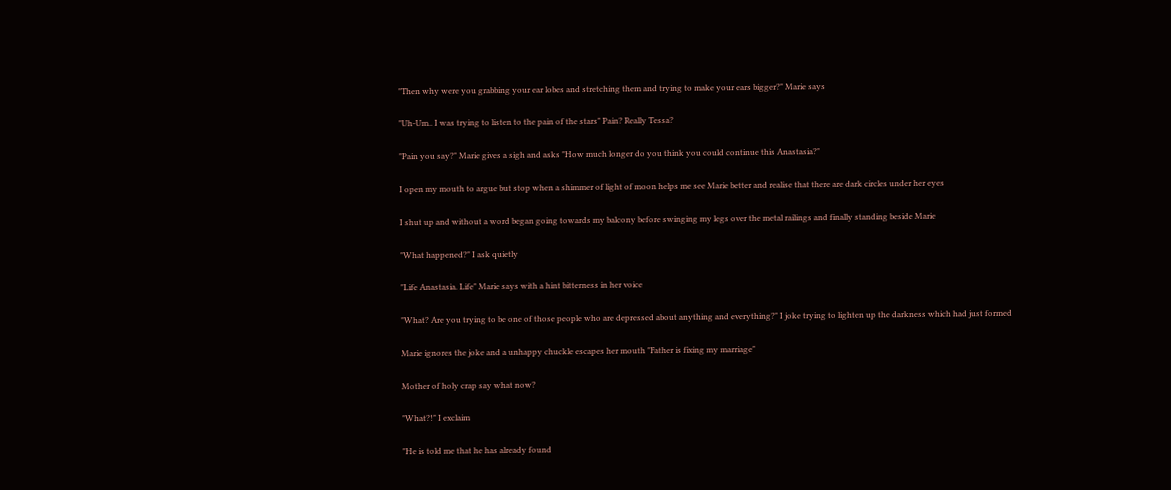"Then why were you grabbing your ear lobes and stretching them and trying to make your ears bigger?" Marie says

"Uh-Um.. I was trying to listen to the pain of the stars" Pain? Really Tessa?

"Pain you say?" Marie gives a sigh and asks "How much longer do you think you could continue this Anastasia?"

I open my mouth to argue but stop when a shimmer of light of moon helps me see Marie better and realise that there are dark circles under her eyes

I shut up and without a word began going towards my balcony before swinging my legs over the metal railings and finally standing beside Marie

"What happened?" I ask quietly

"Life Anastasia. Life" Marie says with a hint bitterness in her voice

"What? Are you trying to be one of those people who are depressed about anything and everything?" I joke trying to lighten up the darkness which had just formed

Marie ignores the joke and a unhappy chuckle escapes her mouth "Father is fixing my marriage"

Mother of holy crap say what now?

"What?!" I exclaim

"He is told me that he has already found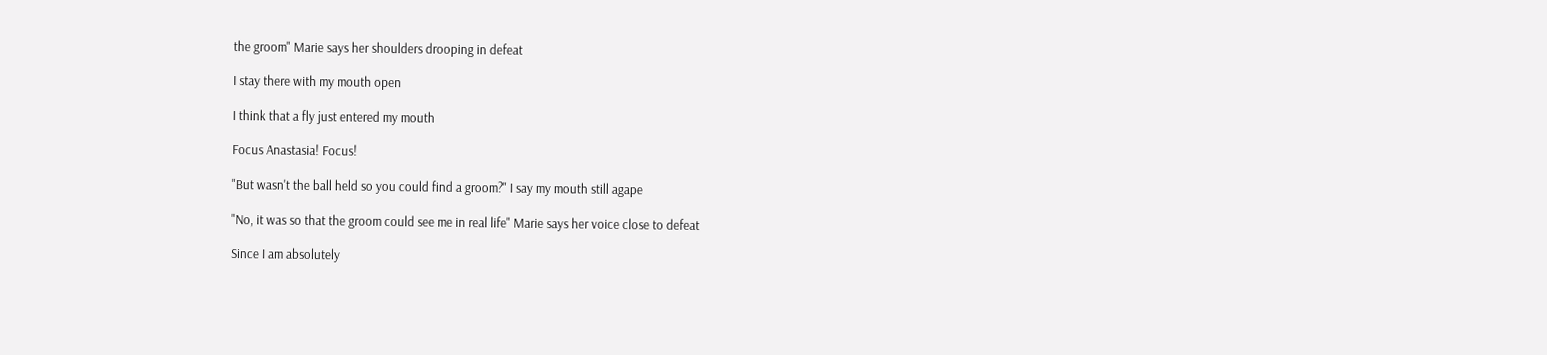the groom" Marie says her shoulders drooping in defeat

I stay there with my mouth open

I think that a fly just entered my mouth

Focus Anastasia! Focus!

"But wasn't the ball held so you could find a groom?" I say my mouth still agape

"No, it was so that the groom could see me in real life" Marie says her voice close to defeat

Since I am absolutely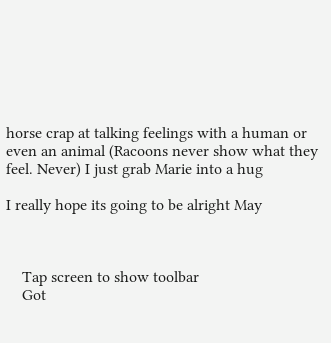horse crap at talking feelings with a human or even an animal (Racoons never show what they feel. Never) I just grab Marie into a hug

I really hope its going to be alright May



    Tap screen to show toolbar
    Got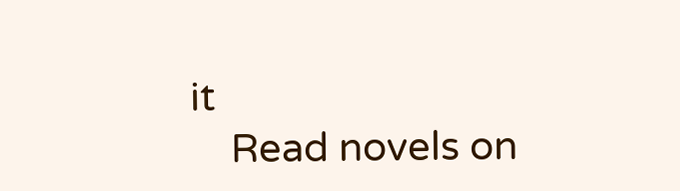it
    Read novels on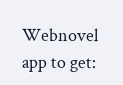Webnovel app to get: